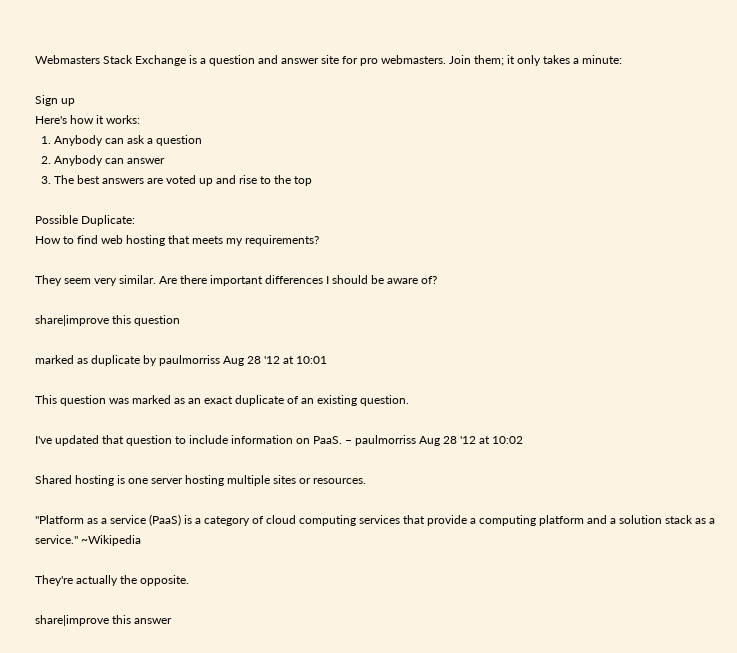Webmasters Stack Exchange is a question and answer site for pro webmasters. Join them; it only takes a minute:

Sign up
Here's how it works:
  1. Anybody can ask a question
  2. Anybody can answer
  3. The best answers are voted up and rise to the top

Possible Duplicate:
How to find web hosting that meets my requirements?

They seem very similar. Are there important differences I should be aware of?

share|improve this question

marked as duplicate by paulmorriss Aug 28 '12 at 10:01

This question was marked as an exact duplicate of an existing question.

I've updated that question to include information on PaaS. – paulmorriss Aug 28 '12 at 10:02

Shared hosting is one server hosting multiple sites or resources.

"Platform as a service (PaaS) is a category of cloud computing services that provide a computing platform and a solution stack as a service." ~Wikipedia

They're actually the opposite.

share|improve this answer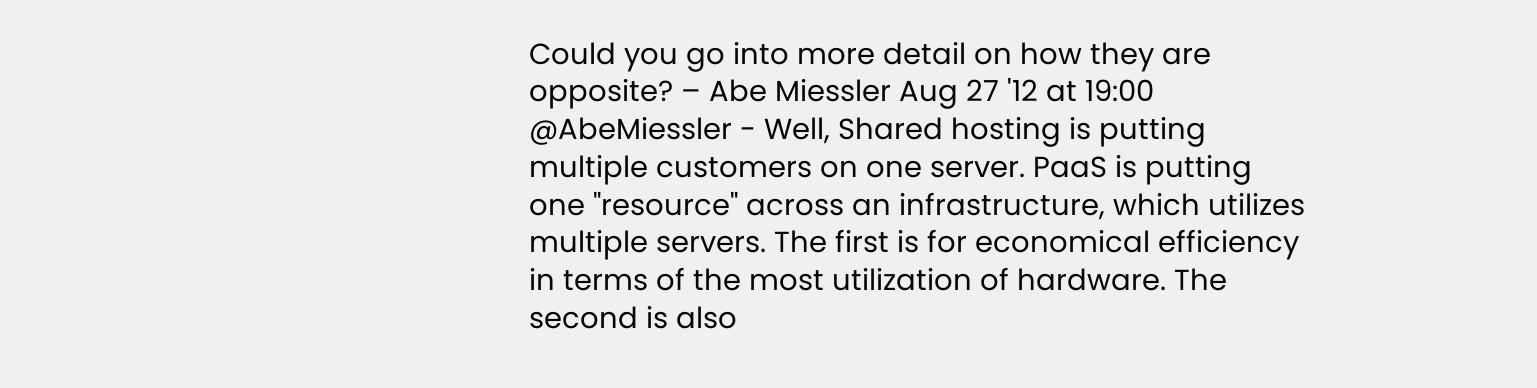Could you go into more detail on how they are opposite? – Abe Miessler Aug 27 '12 at 19:00
@AbeMiessler - Well, Shared hosting is putting multiple customers on one server. PaaS is putting one "resource" across an infrastructure, which utilizes multiple servers. The first is for economical efficiency in terms of the most utilization of hardware. The second is also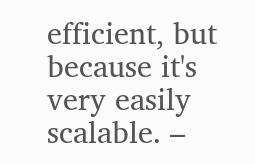efficient, but because it's very easily scalable. –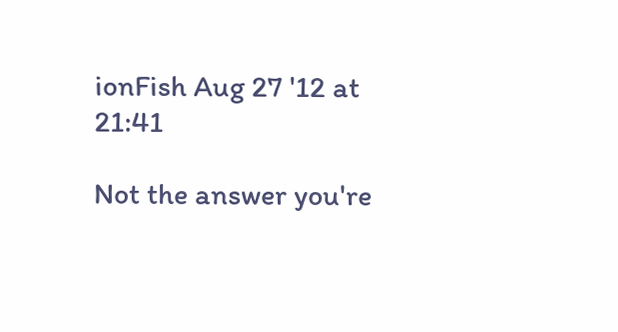ionFish Aug 27 '12 at 21:41

Not the answer you're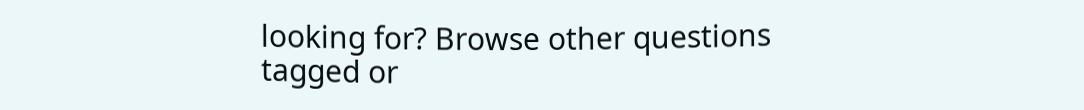looking for? Browse other questions tagged or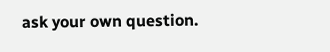ask your own question.